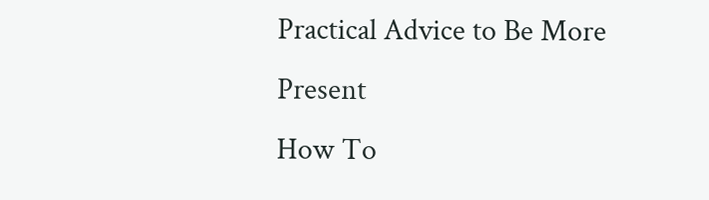Practical Advice to Be More Present
How To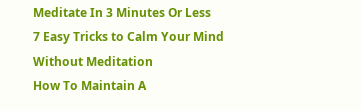Meditate In 3 Minutes Or Less
7 Easy Tricks to Calm Your Mind Without Meditation
How To Maintain A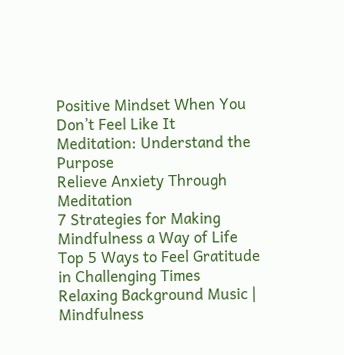Positive Mindset When You Don’t Feel Like It
Meditation: Understand the Purpose
Relieve Anxiety Through Meditation
7 Strategies for Making Mindfulness a Way of Life
Top 5 Ways to Feel Gratitude in Challenging Times
Relaxing Background Music | Mindfulness